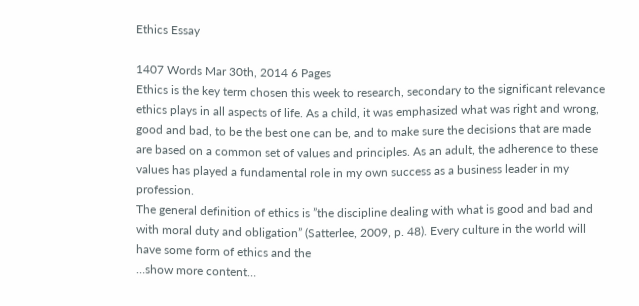Ethics Essay

1407 Words Mar 30th, 2014 6 Pages
Ethics is the key term chosen this week to research, secondary to the significant relevance ethics plays in all aspects of life. As a child, it was emphasized what was right and wrong, good and bad, to be the best one can be, and to make sure the decisions that are made are based on a common set of values and principles. As an adult, the adherence to these values has played a fundamental role in my own success as a business leader in my profession.
The general definition of ethics is ”the discipline dealing with what is good and bad and with moral duty and obligation” (Satterlee, 2009, p. 48). Every culture in the world will have some form of ethics and the
…show more content…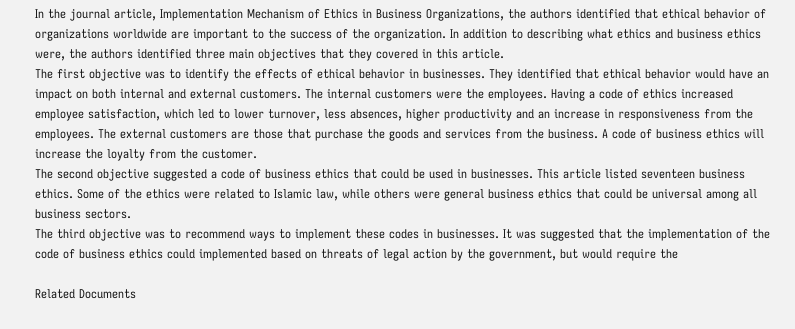In the journal article, Implementation Mechanism of Ethics in Business Organizations, the authors identified that ethical behavior of organizations worldwide are important to the success of the organization. In addition to describing what ethics and business ethics were, the authors identified three main objectives that they covered in this article.
The first objective was to identify the effects of ethical behavior in businesses. They identified that ethical behavior would have an impact on both internal and external customers. The internal customers were the employees. Having a code of ethics increased employee satisfaction, which led to lower turnover, less absences, higher productivity and an increase in responsiveness from the employees. The external customers are those that purchase the goods and services from the business. A code of business ethics will increase the loyalty from the customer.
The second objective suggested a code of business ethics that could be used in businesses. This article listed seventeen business ethics. Some of the ethics were related to Islamic law, while others were general business ethics that could be universal among all business sectors.
The third objective was to recommend ways to implement these codes in businesses. It was suggested that the implementation of the code of business ethics could implemented based on threats of legal action by the government, but would require the

Related Documents